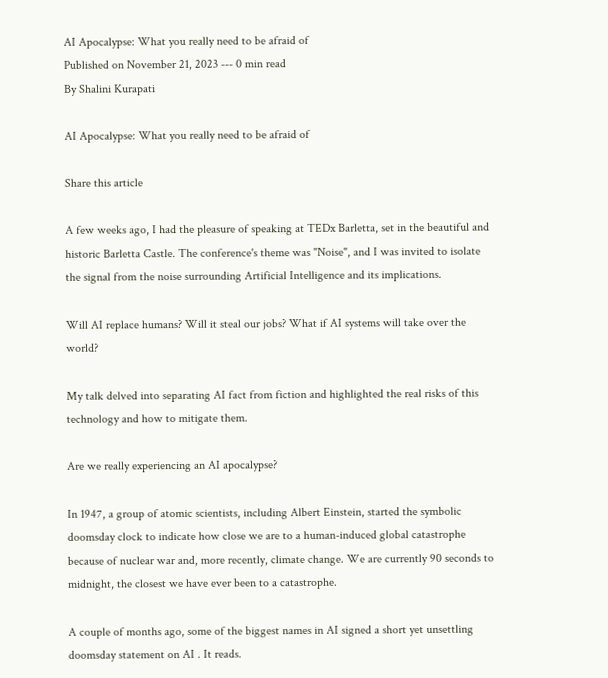AI Apocalypse: What you really need to be afraid of
Published on November 21, 2023 --- 0 min read
By Shalini Kurapati

AI Apocalypse: What you really need to be afraid of

Share this article

A few weeks ago, I had the pleasure of speaking at TEDx Barletta, set in the beautiful and historic Barletta Castle. The conference's theme was "Noise", and I was invited to isolate the signal from the noise surrounding Artificial Intelligence and its implications.

Will AI replace humans? Will it steal our jobs? What if AI systems will take over the world?

My talk delved into separating AI fact from fiction and highlighted the real risks of this technology and how to mitigate them.

Are we really experiencing an AI apocalypse?

In 1947, a group of atomic scientists, including Albert Einstein, started the symbolic doomsday clock to indicate how close we are to a human-induced global catastrophe because of nuclear war and, more recently, climate change. We are currently 90 seconds to midnight, the closest we have ever been to a catastrophe.

A couple of months ago, some of the biggest names in AI signed a short yet unsettling doomsday statement on AI . It reads.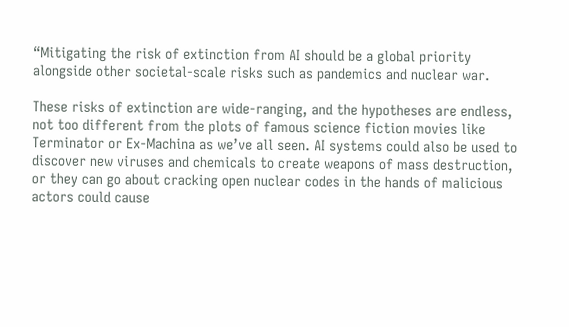“Mitigating the risk of extinction from AI should be a global priority alongside other societal-scale risks such as pandemics and nuclear war.

These risks of extinction are wide-ranging, and the hypotheses are endless, not too different from the plots of famous science fiction movies like Terminator or Ex-Machina as we’ve all seen. AI systems could also be used to discover new viruses and chemicals to create weapons of mass destruction, or they can go about cracking open nuclear codes in the hands of malicious actors could cause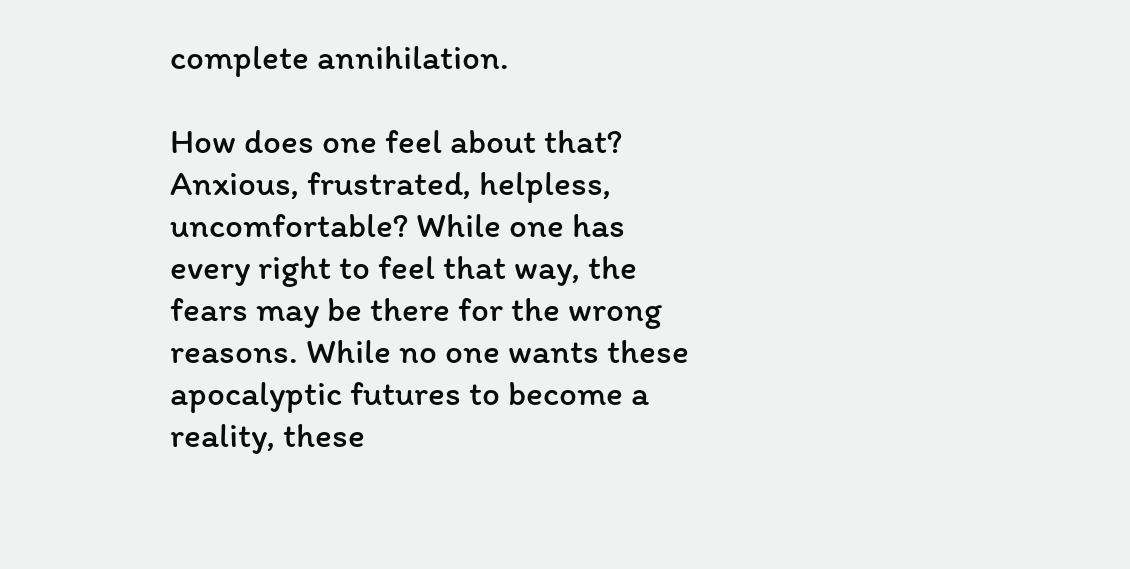complete annihilation.

How does one feel about that? Anxious, frustrated, helpless, uncomfortable? While one has every right to feel that way, the fears may be there for the wrong reasons. While no one wants these apocalyptic futures to become a reality, these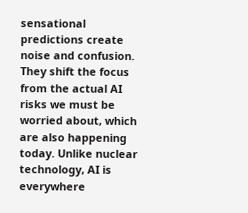sensational predictions create noise and confusion. They shift the focus from the actual AI risks we must be worried about, which are also happening today. Unlike nuclear technology, AI is everywhere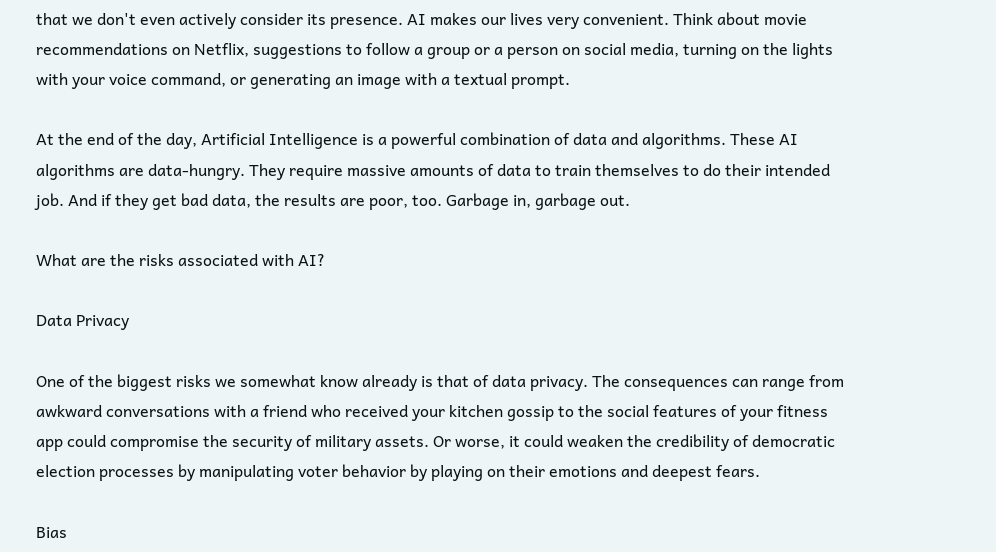that we don't even actively consider its presence. AI makes our lives very convenient. Think about movie recommendations on Netflix, suggestions to follow a group or a person on social media, turning on the lights with your voice command, or generating an image with a textual prompt.

At the end of the day, Artificial Intelligence is a powerful combination of data and algorithms. These AI algorithms are data-hungry. They require massive amounts of data to train themselves to do their intended job. And if they get bad data, the results are poor, too. Garbage in, garbage out.

What are the risks associated with AI?

Data Privacy

One of the biggest risks we somewhat know already is that of data privacy. The consequences can range from awkward conversations with a friend who received your kitchen gossip to the social features of your fitness app could compromise the security of military assets. Or worse, it could weaken the credibility of democratic election processes by manipulating voter behavior by playing on their emotions and deepest fears.

Bias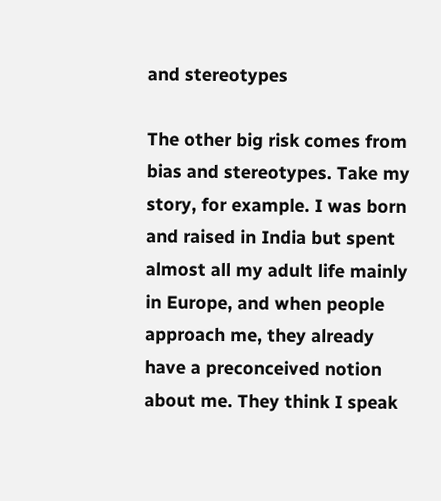and stereotypes

The other big risk comes from bias and stereotypes. Take my story, for example. I was born and raised in India but spent almost all my adult life mainly in Europe, and when people approach me, they already have a preconceived notion about me. They think I speak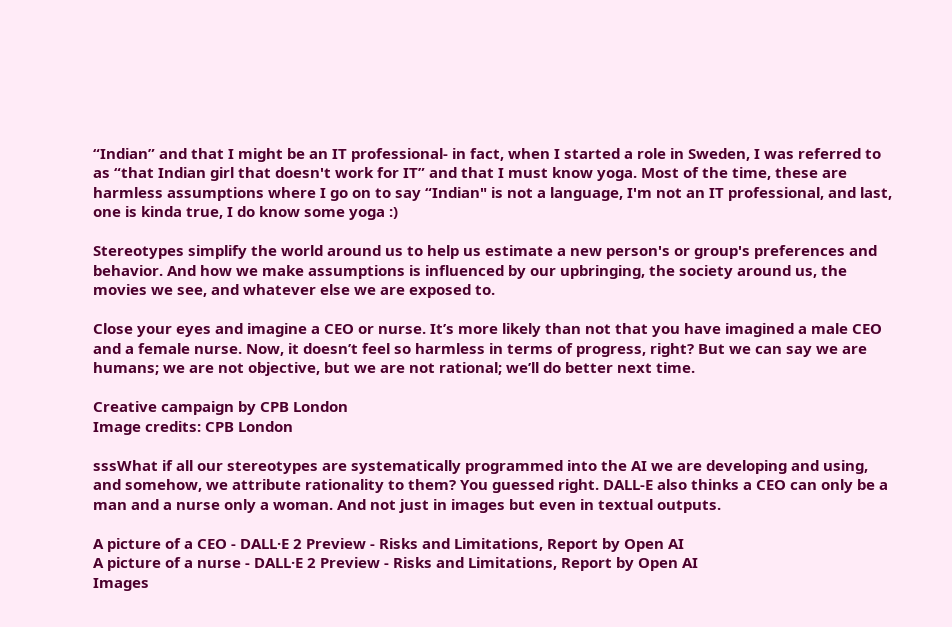“Indian” and that I might be an IT professional- in fact, when I started a role in Sweden, I was referred to as “that Indian girl that doesn't work for IT” and that I must know yoga. Most of the time, these are harmless assumptions where I go on to say “Indian" is not a language, I'm not an IT professional, and last, one is kinda true, I do know some yoga :)

Stereotypes simplify the world around us to help us estimate a new person's or group's preferences and behavior. And how we make assumptions is influenced by our upbringing, the society around us, the movies we see, and whatever else we are exposed to.

Close your eyes and imagine a CEO or nurse. It’s more likely than not that you have imagined a male CEO and a female nurse. Now, it doesn’t feel so harmless in terms of progress, right? But we can say we are humans; we are not objective, but we are not rational; we’ll do better next time.

Creative campaign by CPB London
Image credits: CPB London

sssWhat if all our stereotypes are systematically programmed into the AI we are developing and using, and somehow, we attribute rationality to them? You guessed right. DALL-E also thinks a CEO can only be a man and a nurse only a woman. And not just in images but even in textual outputs.

A picture of a CEO - DALL·E 2 Preview - Risks and Limitations, Report by Open AI
A picture of a nurse - DALL·E 2 Preview - Risks and Limitations, Report by Open AI
Images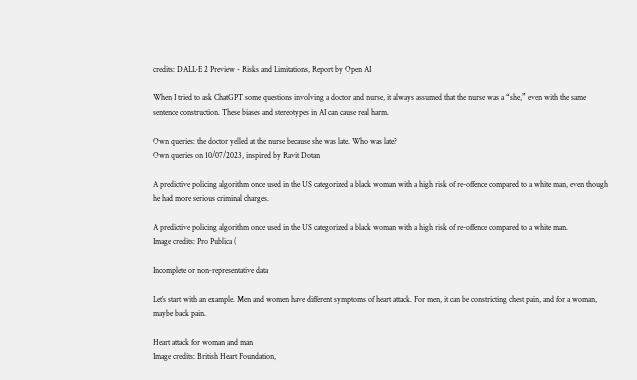credits: DALL·E 2 Preview - Risks and Limitations, Report by Open AI

When I tried to ask ChatGPT some questions involving a doctor and nurse, it always assumed that the nurse was a “she,” even with the same sentence construction. These biases and stereotypes in AI can cause real harm.

Own queries: the doctor yelled at the nurse because she was late. Who was late?
Own queries on 10/07/2023, inspired by Ravit Dotan

A predictive policing algorithm once used in the US categorized a black woman with a high risk of re-offence compared to a white man, even though he had more serious criminal charges.

A predictive policing algorithm once used in the US categorized a black woman with a high risk of re-offence compared to a white man.
Image credits: Pro Publica (

Incomplete or non-representative data

Let’s start with an example. Men and women have different symptoms of heart attack. For men, it can be constricting chest pain, and for a woman, maybe back pain.

Heart attack for woman and man
Image credits: British Heart Foundation,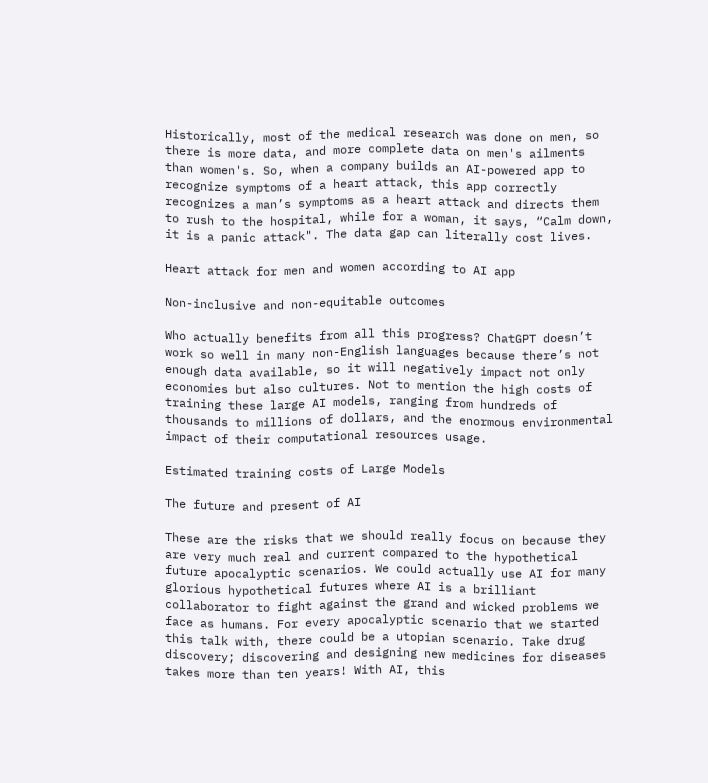Historically, most of the medical research was done on men, so there is more data, and more complete data on men's ailments than women's. So, when a company builds an AI-powered app to recognize symptoms of a heart attack, this app correctly recognizes a man’s symptoms as a heart attack and directs them to rush to the hospital, while for a woman, it says, “Calm down, it is a panic attack". The data gap can literally cost lives.

Heart attack for men and women according to AI app

Non-inclusive and non-equitable outcomes

Who actually benefits from all this progress? ChatGPT doesn’t work so well in many non-English languages because there’s not enough data available, so it will negatively impact not only economies but also cultures. Not to mention the high costs of training these large AI models, ranging from hundreds of thousands to millions of dollars, and the enormous environmental impact of their computational resources usage.

Estimated training costs of Large Models

The future and present of AI

These are the risks that we should really focus on because they are very much real and current compared to the hypothetical future apocalyptic scenarios. We could actually use AI for many glorious hypothetical futures where AI is a brilliant collaborator to fight against the grand and wicked problems we face as humans. For every apocalyptic scenario that we started this talk with, there could be a utopian scenario. Take drug discovery; discovering and designing new medicines for diseases takes more than ten years! With AI, this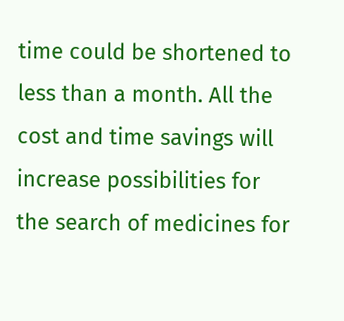time could be shortened to less than a month. All the cost and time savings will increase possibilities for the search of medicines for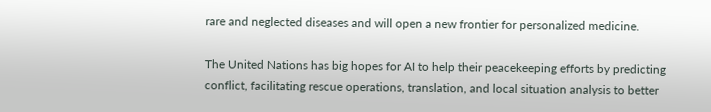rare and neglected diseases and will open a new frontier for personalized medicine.

The United Nations has big hopes for AI to help their peacekeeping efforts by predicting conflict, facilitating rescue operations, translation, and local situation analysis to better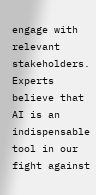engage with relevant stakeholders. Experts believe that AI is an indispensable tool in our fight against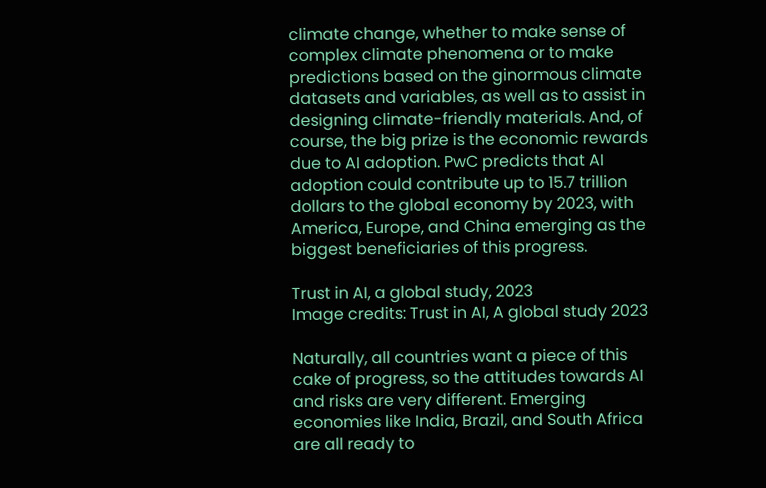climate change, whether to make sense of complex climate phenomena or to make predictions based on the ginormous climate datasets and variables, as well as to assist in designing climate-friendly materials. And, of course, the big prize is the economic rewards due to AI adoption. PwC predicts that AI adoption could contribute up to 15.7 trillion dollars to the global economy by 2023, with America, Europe, and China emerging as the biggest beneficiaries of this progress.

Trust in AI, a global study, 2023
Image credits: Trust in AI, A global study 2023

Naturally, all countries want a piece of this cake of progress, so the attitudes towards AI and risks are very different. Emerging economies like India, Brazil, and South Africa are all ready to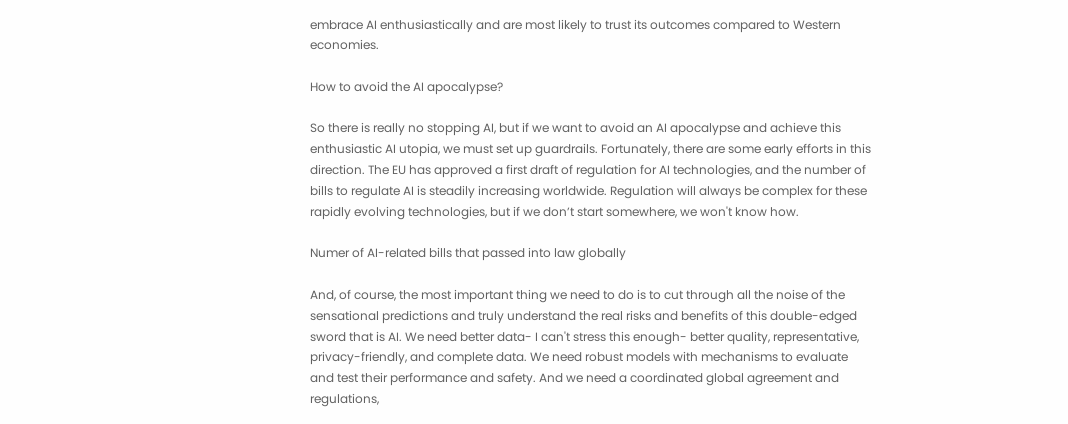embrace AI enthusiastically and are most likely to trust its outcomes compared to Western economies.

How to avoid the AI apocalypse?

So there is really no stopping AI, but if we want to avoid an AI apocalypse and achieve this enthusiastic AI utopia, we must set up guardrails. Fortunately, there are some early efforts in this direction. The EU has approved a first draft of regulation for AI technologies, and the number of bills to regulate AI is steadily increasing worldwide. Regulation will always be complex for these rapidly evolving technologies, but if we don’t start somewhere, we won't know how.

Numer of AI-related bills that passed into law globally

And, of course, the most important thing we need to do is to cut through all the noise of the sensational predictions and truly understand the real risks and benefits of this double-edged sword that is AI. We need better data- I can't stress this enough- better quality, representative, privacy-friendly, and complete data. We need robust models with mechanisms to evaluate and test their performance and safety. And we need a coordinated global agreement and regulations,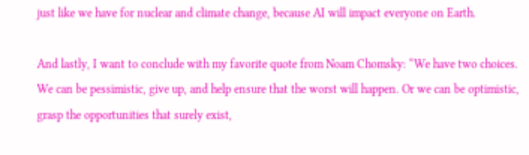just like we have for nuclear and climate change, because AI will impact everyone on Earth.

And lastly, I want to conclude with my favorite quote from Noam Chomsky: “We have two choices. We can be pessimistic, give up, and help ensure that the worst will happen. Or we can be optimistic, grasp the opportunities that surely exist,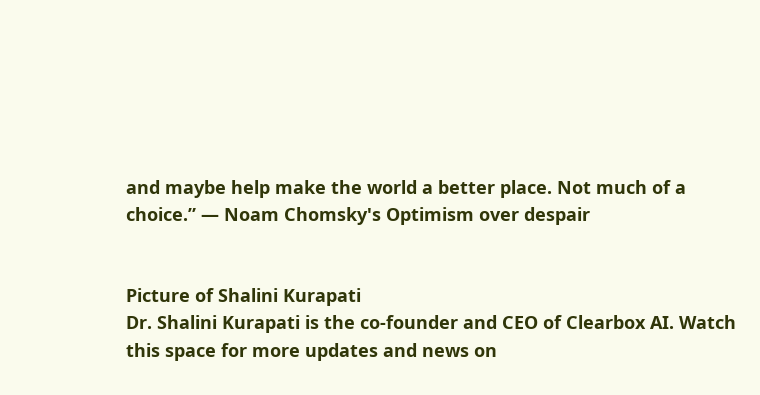and maybe help make the world a better place. Not much of a choice.” ― Noam Chomsky's Optimism over despair


Picture of Shalini Kurapati
Dr. Shalini Kurapati is the co-founder and CEO of Clearbox AI. Watch this space for more updates and news on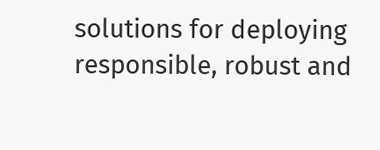solutions for deploying responsible, robust and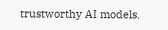trustworthy AI models.